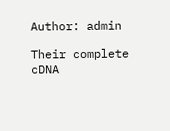Author: admin

Their complete cDNA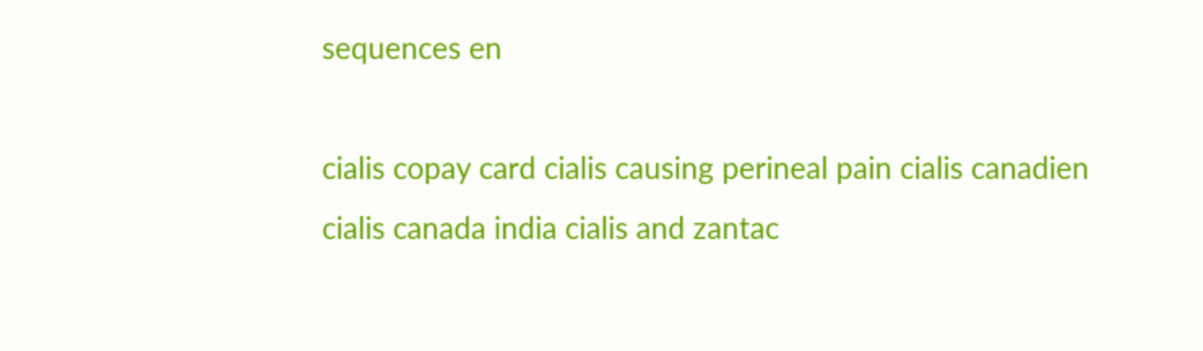sequences en

cialis copay card cialis causing perineal pain cialis canadien cialis canada india cialis and zantac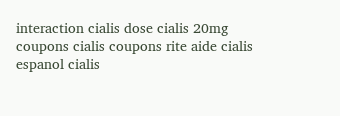interaction cialis dose cialis 20mg coupons cialis coupons rite aide cialis espanol cialis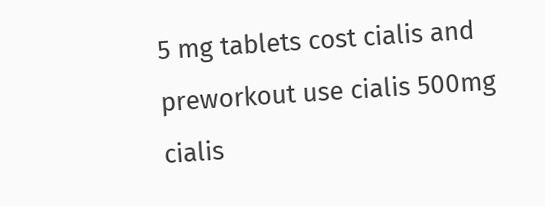5 mg tablets cost cialis and preworkout use cialis 500mg cialis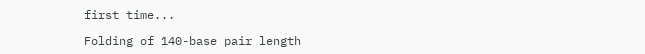first time...

Folding of 140-base pair length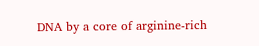DNA by a core of arginine-rich